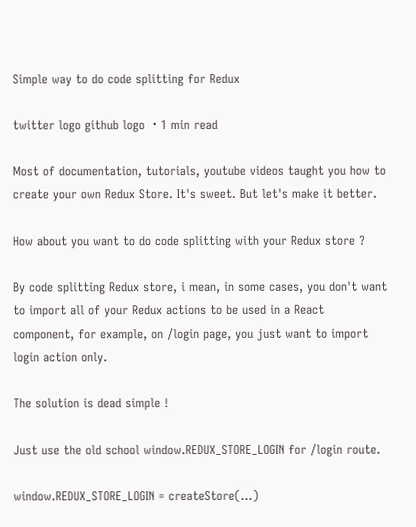Simple way to do code splitting for Redux

twitter logo github logo ・1 min read

Most of documentation, tutorials, youtube videos taught you how to create your own Redux Store. It's sweet. But let's make it better.

How about you want to do code splitting with your Redux store ?

By code splitting Redux store, i mean, in some cases, you don't want to import all of your Redux actions to be used in a React component, for example, on /login page, you just want to import login action only.

The solution is dead simple !

Just use the old school window.REDUX_STORE_LOGIN for /login route.

window.REDUX_STORE_LOGIN = createStore(...)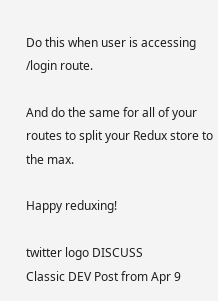Do this when user is accessing /login route.

And do the same for all of your routes to split your Redux store to the max.

Happy reduxing!

twitter logo DISCUSS
Classic DEV Post from Apr 9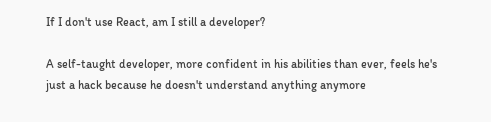If I don't use React, am I still a developer?

A self-taught developer, more confident in his abilities than ever, feels he's just a hack because he doesn't understand anything anymore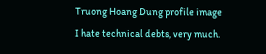Truong Hoang Dung profile image
I hate technical debts, very much.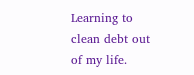Learning to clean debt out of my life.